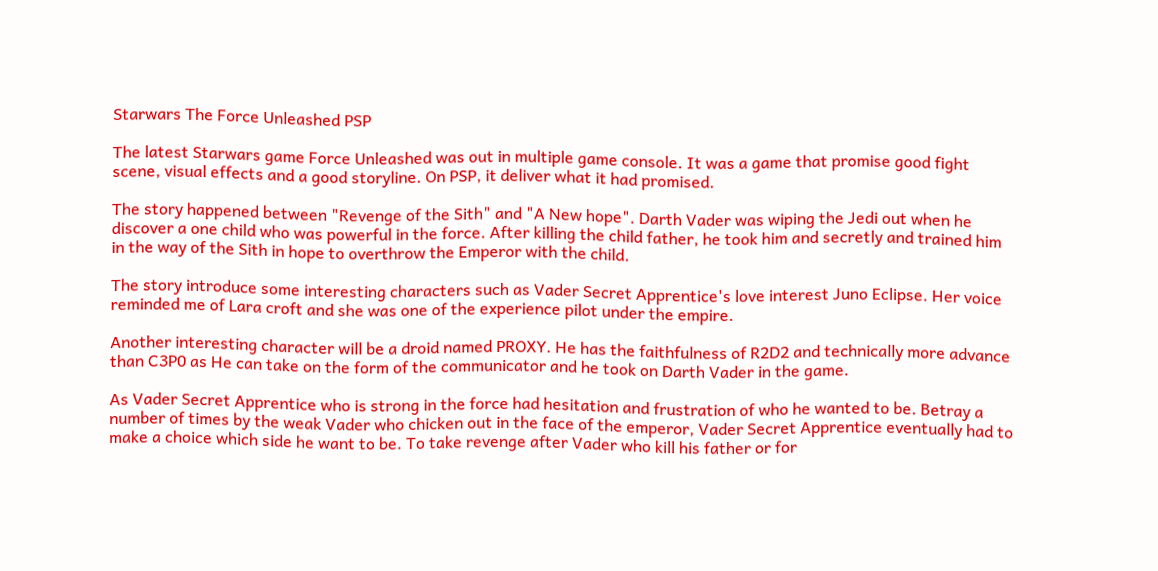Starwars The Force Unleashed PSP

The latest Starwars game Force Unleashed was out in multiple game console. It was a game that promise good fight scene, visual effects and a good storyline. On PSP, it deliver what it had promised.

The story happened between "Revenge of the Sith" and "A New hope". Darth Vader was wiping the Jedi out when he discover a one child who was powerful in the force. After killing the child father, he took him and secretly and trained him in the way of the Sith in hope to overthrow the Emperor with the child.

The story introduce some interesting characters such as Vader Secret Apprentice's love interest Juno Eclipse. Her voice reminded me of Lara croft and she was one of the experience pilot under the empire.

Another interesting character will be a droid named PROXY. He has the faithfulness of R2D2 and technically more advance than C3P0 as He can take on the form of the communicator and he took on Darth Vader in the game.

As Vader Secret Apprentice who is strong in the force had hesitation and frustration of who he wanted to be. Betray a number of times by the weak Vader who chicken out in the face of the emperor, Vader Secret Apprentice eventually had to make a choice which side he want to be. To take revenge after Vader who kill his father or for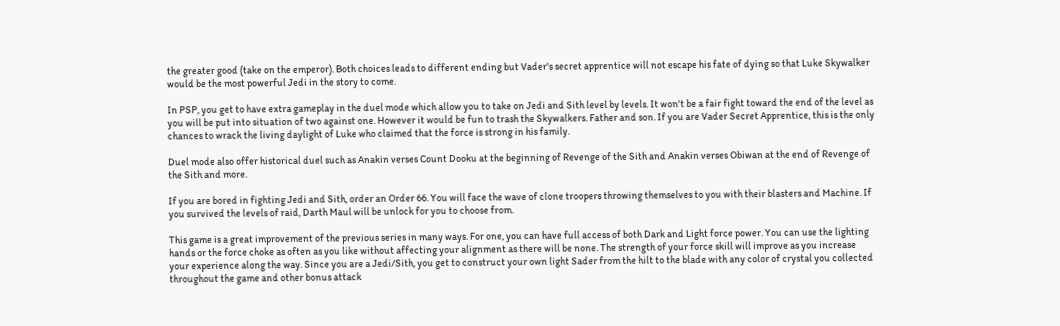the greater good (take on the emperor). Both choices leads to different ending but Vader's secret apprentice will not escape his fate of dying so that Luke Skywalker would be the most powerful Jedi in the story to come.

In PSP, you get to have extra gameplay in the duel mode which allow you to take on Jedi and Sith level by levels. It won't be a fair fight toward the end of the level as you will be put into situation of two against one. However it would be fun to trash the Skywalkers. Father and son. If you are Vader Secret Apprentice, this is the only chances to wrack the living daylight of Luke who claimed that the force is strong in his family.

Duel mode also offer historical duel such as Anakin verses Count Dooku at the beginning of Revenge of the Sith and Anakin verses Obiwan at the end of Revenge of the Sith and more.

If you are bored in fighting Jedi and Sith, order an Order 66. You will face the wave of clone troopers throwing themselves to you with their blasters and Machine. If you survived the levels of raid, Darth Maul will be unlock for you to choose from.

This game is a great improvement of the previous series in many ways. For one, you can have full access of both Dark and Light force power. You can use the lighting hands or the force choke as often as you like without affecting your alignment as there will be none. The strength of your force skill will improve as you increase your experience along the way. Since you are a Jedi/Sith, you get to construct your own light Sader from the hilt to the blade with any color of crystal you collected throughout the game and other bonus attack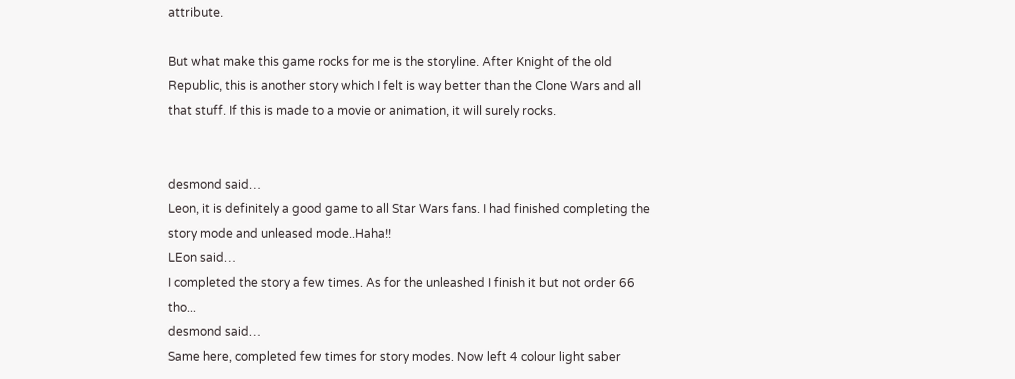attribute.

But what make this game rocks for me is the storyline. After Knight of the old Republic, this is another story which I felt is way better than the Clone Wars and all that stuff. If this is made to a movie or animation, it will surely rocks.


desmond said…
Leon, it is definitely a good game to all Star Wars fans. I had finished completing the story mode and unleased mode..Haha!!
LEon said…
I completed the story a few times. As for the unleashed I finish it but not order 66 tho...
desmond said…
Same here, completed few times for story modes. Now left 4 colour light saber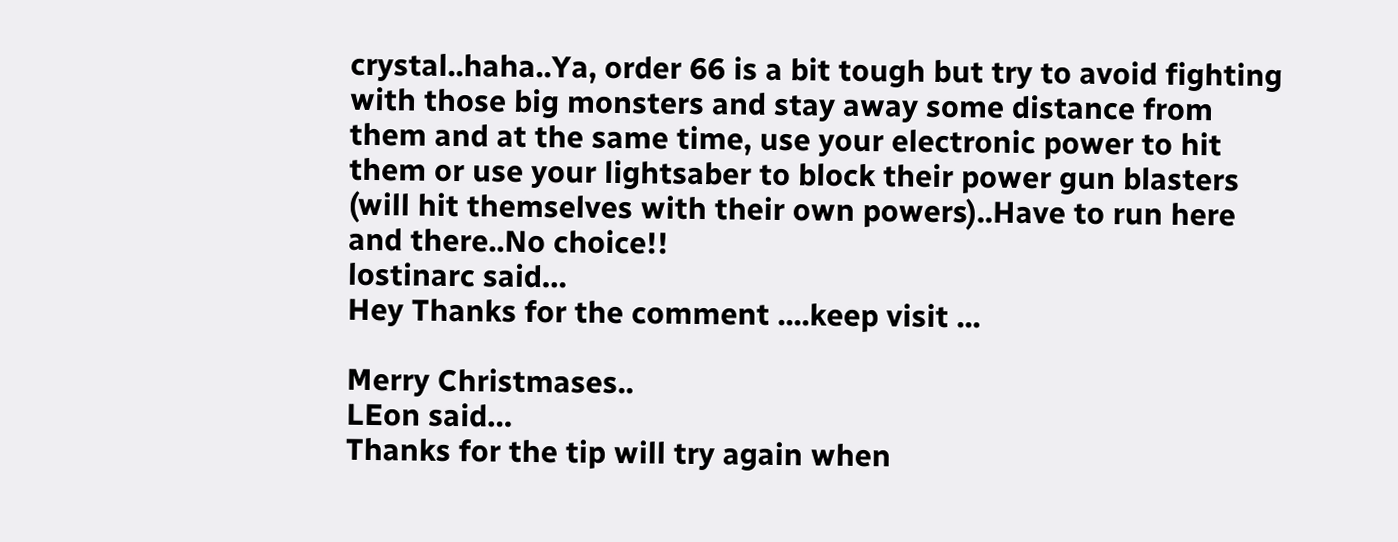crystal..haha..Ya, order 66 is a bit tough but try to avoid fighting with those big monsters and stay away some distance from them and at the same time, use your electronic power to hit them or use your lightsaber to block their power gun blasters (will hit themselves with their own powers)..Have to run here and there..No choice!!
lostinarc said…
Hey Thanks for the comment ....keep visit ...

Merry Christmases..
LEon said…
Thanks for the tip will try again when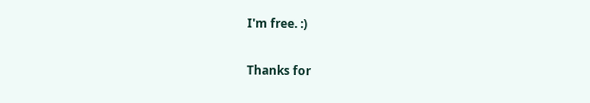I'm free. :)

Thanks for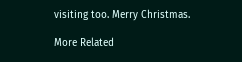visiting too. Merry Christmas.

More Related